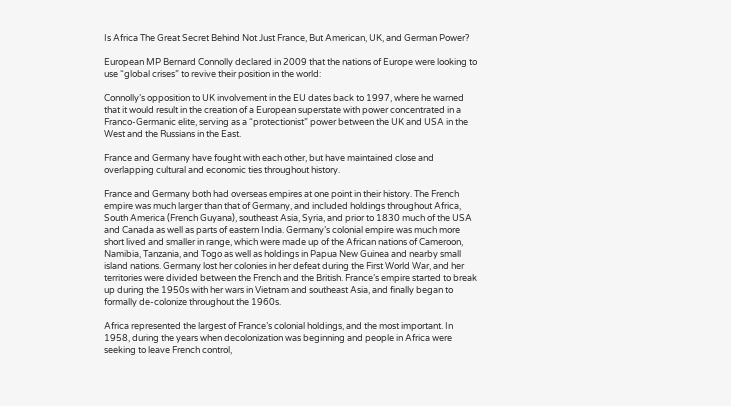Is Africa The Great Secret Behind Not Just France, But American, UK, and German Power?

European MP Bernard Connolly declared in 2009 that the nations of Europe were looking to use “global crises” to revive their position in the world:

Connolly’s opposition to UK involvement in the EU dates back to 1997, where he warned that it would result in the creation of a European superstate with power concentrated in a Franco-Germanic elite, serving as a “protectionist” power between the UK and USA in the West and the Russians in the East.

France and Germany have fought with each other, but have maintained close and overlapping cultural and economic ties throughout history.

France and Germany both had overseas empires at one point in their history. The French empire was much larger than that of Germany, and included holdings throughout Africa, South America (French Guyana), southeast Asia, Syria, and prior to 1830 much of the USA and Canada as well as parts of eastern India. Germany’s colonial empire was much more short lived and smaller in range, which were made up of the African nations of Cameroon, Namibia, Tanzania, and Togo as well as holdings in Papua New Guinea and nearby small island nations. Germany lost her colonies in her defeat during the First World War, and her territories were divided between the French and the British. France’s empire started to break up during the 1950s with her wars in Vietnam and southeast Asia, and finally began to formally de-colonize throughout the 1960s.

Africa represented the largest of France’s colonial holdings, and the most important. In 1958, during the years when decolonization was beginning and people in Africa were seeking to leave French control,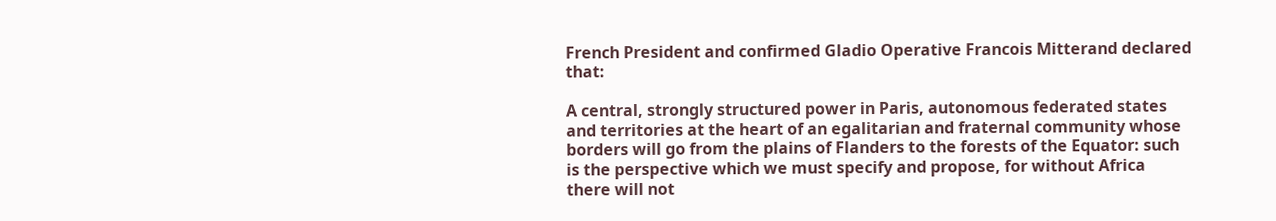French President and confirmed Gladio Operative Francois Mitterand declared that:

A central, strongly structured power in Paris, autonomous federated states and territories at the heart of an egalitarian and fraternal community whose borders will go from the plains of Flanders to the forests of the Equator: such is the perspective which we must specify and propose, for without Africa there will not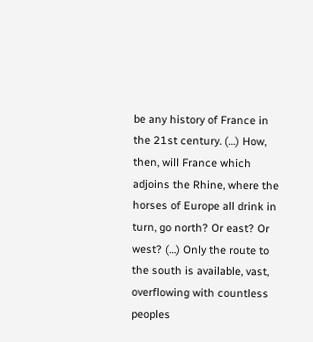be any history of France in the 21st century. (…) How, then, will France which adjoins the Rhine, where the horses of Europe all drink in turn, go north? Or east? Or west? (…) Only the route to the south is available, vast, overflowing with countless peoples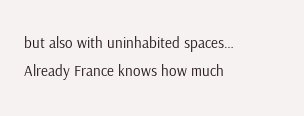but also with uninhabited spaces… Already France knows how much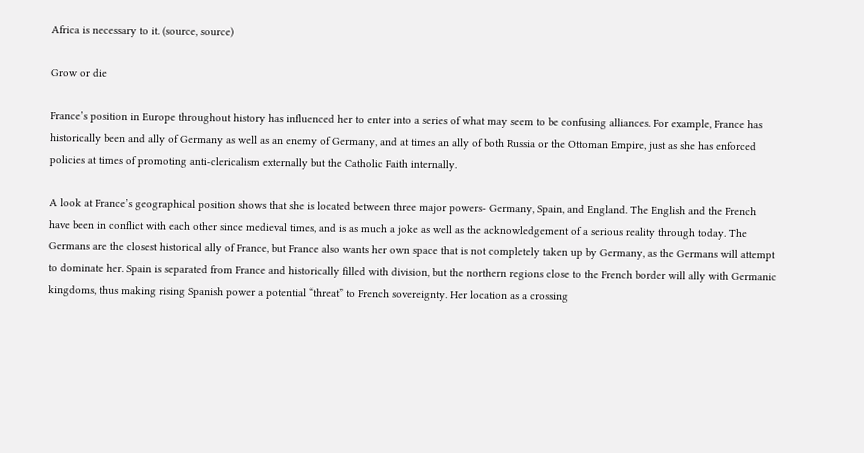Africa is necessary to it. (source, source)

Grow or die

France’s position in Europe throughout history has influenced her to enter into a series of what may seem to be confusing alliances. For example, France has historically been and ally of Germany as well as an enemy of Germany, and at times an ally of both Russia or the Ottoman Empire, just as she has enforced policies at times of promoting anti-clericalism externally but the Catholic Faith internally.

A look at France’s geographical position shows that she is located between three major powers- Germany, Spain, and England. The English and the French have been in conflict with each other since medieval times, and is as much a joke as well as the acknowledgement of a serious reality through today. The Germans are the closest historical ally of France, but France also wants her own space that is not completely taken up by Germany, as the Germans will attempt to dominate her. Spain is separated from France and historically filled with division, but the northern regions close to the French border will ally with Germanic kingdoms, thus making rising Spanish power a potential “threat” to French sovereignty. Her location as a crossing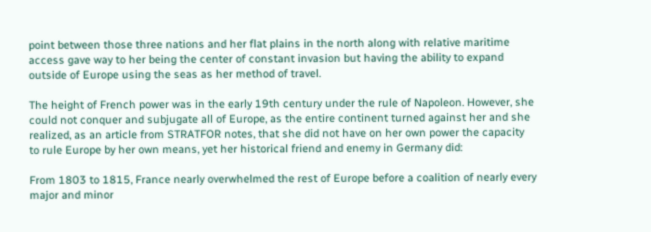point between those three nations and her flat plains in the north along with relative maritime access gave way to her being the center of constant invasion but having the ability to expand outside of Europe using the seas as her method of travel.

The height of French power was in the early 19th century under the rule of Napoleon. However, she could not conquer and subjugate all of Europe, as the entire continent turned against her and she realized, as an article from STRATFOR notes, that she did not have on her own power the capacity to rule Europe by her own means, yet her historical friend and enemy in Germany did:

From 1803 to 1815, France nearly overwhelmed the rest of Europe before a coalition of nearly every major and minor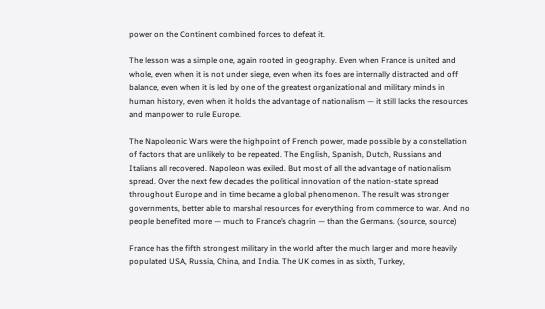power on the Continent combined forces to defeat it.

The lesson was a simple one, again rooted in geography. Even when France is united and whole, even when it is not under siege, even when its foes are internally distracted and off balance, even when it is led by one of the greatest organizational and military minds in human history, even when it holds the advantage of nationalism — it still lacks the resources and manpower to rule Europe.

The Napoleonic Wars were the highpoint of French power, made possible by a constellation of factors that are unlikely to be repeated. The English, Spanish, Dutch, Russians and Italians all recovered. Napoleon was exiled. But most of all the advantage of nationalism spread. Over the next few decades the political innovation of the nation-state spread throughout Europe and in time became a global phenomenon. The result was stronger governments, better able to marshal resources for everything from commerce to war. And no people benefited more — much to France’s chagrin — than the Germans. (source, source)

France has the fifth strongest military in the world after the much larger and more heavily populated USA, Russia, China, and India. The UK comes in as sixth, Turkey,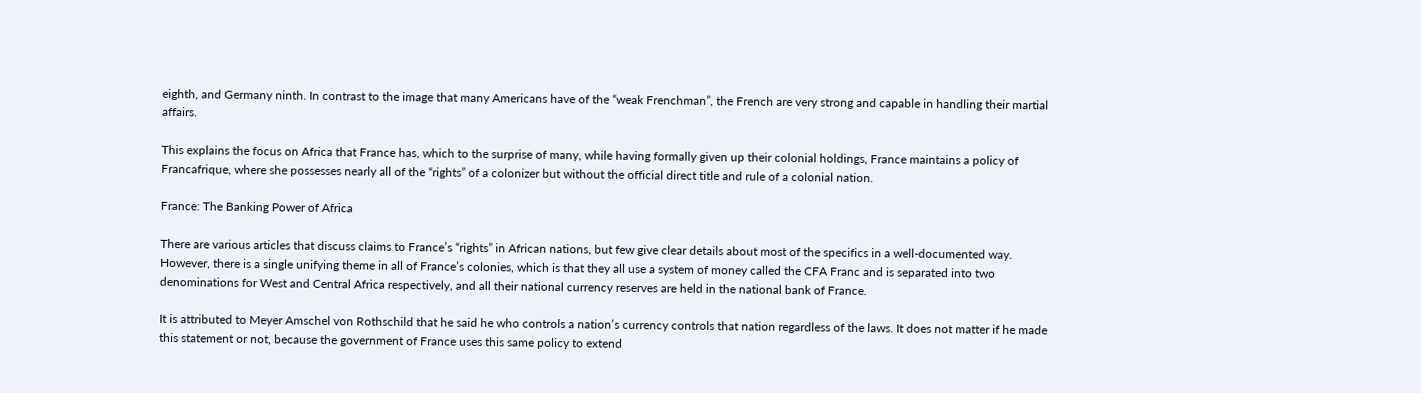eighth, and Germany ninth. In contrast to the image that many Americans have of the “weak Frenchman”, the French are very strong and capable in handling their martial affairs.

This explains the focus on Africa that France has, which to the surprise of many, while having formally given up their colonial holdings, France maintains a policy of Francafrique, where she possesses nearly all of the “rights” of a colonizer but without the official direct title and rule of a colonial nation.

France: The Banking Power of Africa

There are various articles that discuss claims to France’s “rights” in African nations, but few give clear details about most of the specifics in a well-documented way. However, there is a single unifying theme in all of France’s colonies, which is that they all use a system of money called the CFA Franc and is separated into two denominations for West and Central Africa respectively, and all their national currency reserves are held in the national bank of France.

It is attributed to Meyer Amschel von Rothschild that he said he who controls a nation’s currency controls that nation regardless of the laws. It does not matter if he made this statement or not, because the government of France uses this same policy to extend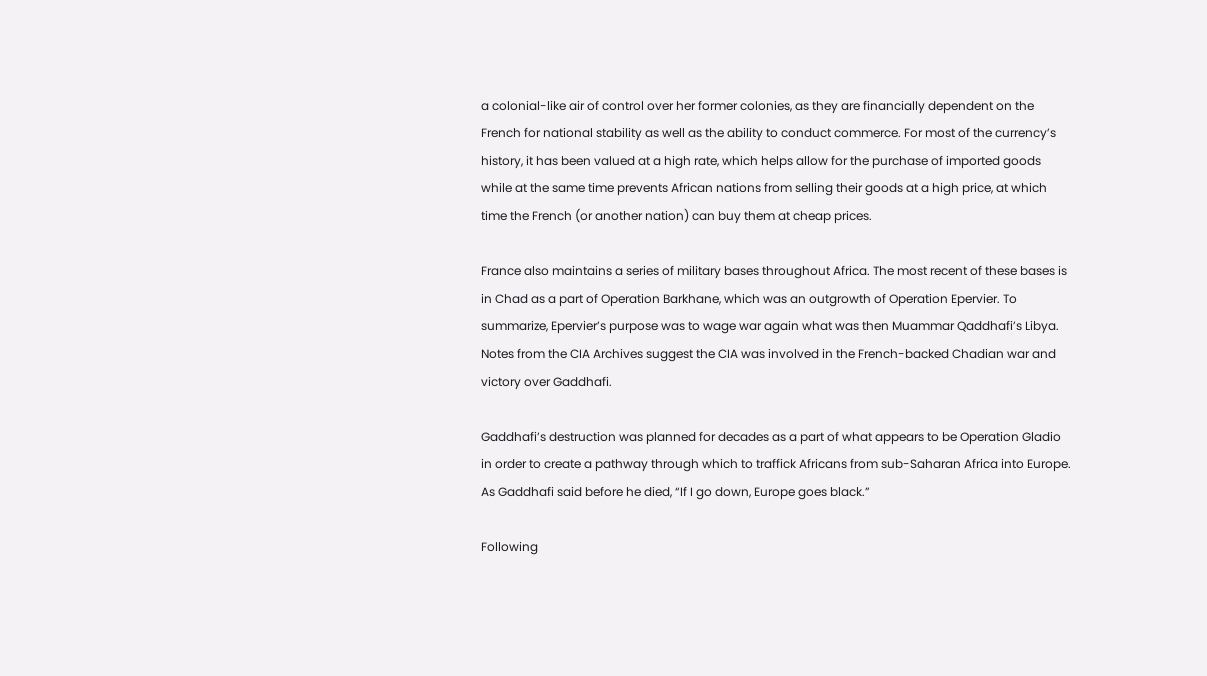a colonial-like air of control over her former colonies, as they are financially dependent on the French for national stability as well as the ability to conduct commerce. For most of the currency’s history, it has been valued at a high rate, which helps allow for the purchase of imported goods while at the same time prevents African nations from selling their goods at a high price, at which time the French (or another nation) can buy them at cheap prices.

France also maintains a series of military bases throughout Africa. The most recent of these bases is in Chad as a part of Operation Barkhane, which was an outgrowth of Operation Epervier. To summarize, Epervier’s purpose was to wage war again what was then Muammar Qaddhafi’s Libya. Notes from the CIA Archives suggest the CIA was involved in the French-backed Chadian war and victory over Gaddhafi.

Gaddhafi’s destruction was planned for decades as a part of what appears to be Operation Gladio in order to create a pathway through which to traffick Africans from sub-Saharan Africa into Europe. As Gaddhafi said before he died, “If I go down, Europe goes black.”

Following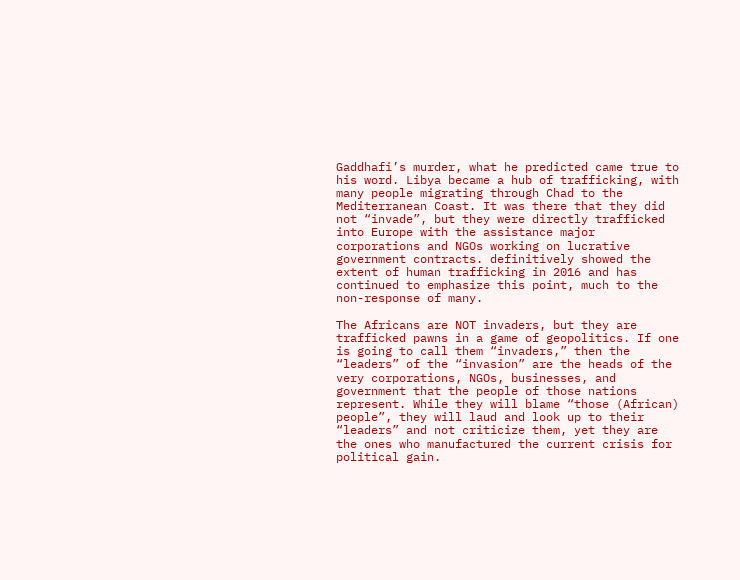Gaddhafi’s murder, what he predicted came true to his word. Libya became a hub of trafficking, with many people migrating through Chad to the Mediterranean Coast. It was there that they did not “invade”, but they were directly trafficked into Europe with the assistance major corporations and NGOs working on lucrative government contracts. definitively showed the extent of human trafficking in 2016 and has continued to emphasize this point, much to the non-response of many.

The Africans are NOT invaders, but they are trafficked pawns in a game of geopolitics. If one is going to call them “invaders,” then the “leaders” of the “invasion” are the heads of the very corporations, NGOs, businesses, and government that the people of those nations represent. While they will blame “those (African) people”, they will laud and look up to their “leaders” and not criticize them, yet they are the ones who manufactured the current crisis for political gain.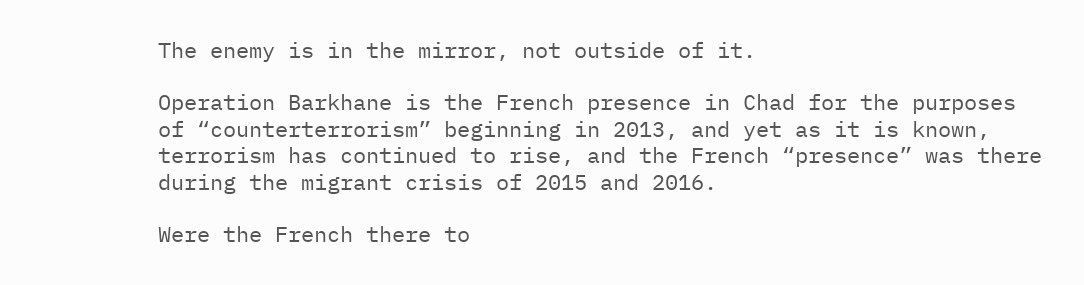The enemy is in the mirror, not outside of it.

Operation Barkhane is the French presence in Chad for the purposes of “counterterrorism” beginning in 2013, and yet as it is known, terrorism has continued to rise, and the French “presence” was there during the migrant crisis of 2015 and 2016.

Were the French there to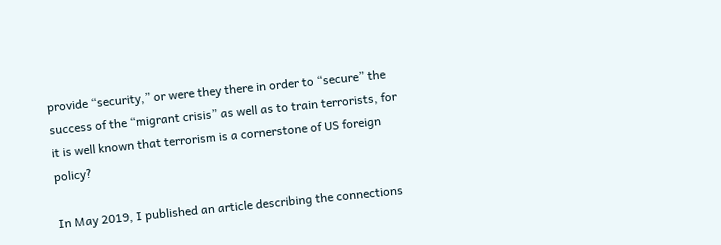provide “security,” or were they there in order to “secure” the success of the “migrant crisis” as well as to train terrorists, for it is well known that terrorism is a cornerstone of US foreign policy?

In May 2019, I published an article describing the connections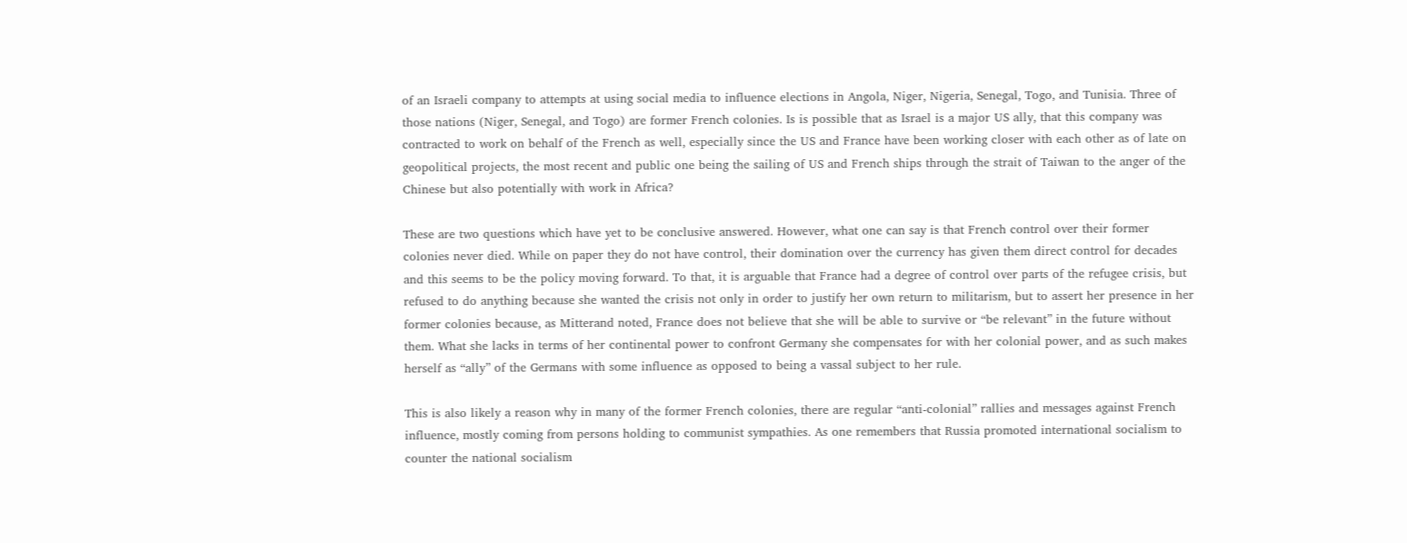of an Israeli company to attempts at using social media to influence elections in Angola, Niger, Nigeria, Senegal, Togo, and Tunisia. Three of those nations (Niger, Senegal, and Togo) are former French colonies. Is is possible that as Israel is a major US ally, that this company was contracted to work on behalf of the French as well, especially since the US and France have been working closer with each other as of late on geopolitical projects, the most recent and public one being the sailing of US and French ships through the strait of Taiwan to the anger of the Chinese but also potentially with work in Africa?

These are two questions which have yet to be conclusive answered. However, what one can say is that French control over their former colonies never died. While on paper they do not have control, their domination over the currency has given them direct control for decades and this seems to be the policy moving forward. To that, it is arguable that France had a degree of control over parts of the refugee crisis, but refused to do anything because she wanted the crisis not only in order to justify her own return to militarism, but to assert her presence in her former colonies because, as Mitterand noted, France does not believe that she will be able to survive or “be relevant” in the future without them. What she lacks in terms of her continental power to confront Germany she compensates for with her colonial power, and as such makes herself as “ally” of the Germans with some influence as opposed to being a vassal subject to her rule.

This is also likely a reason why in many of the former French colonies, there are regular “anti-colonial” rallies and messages against French influence, mostly coming from persons holding to communist sympathies. As one remembers that Russia promoted international socialism to counter the national socialism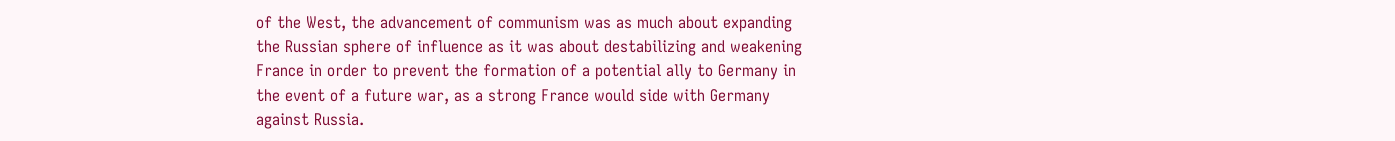of the West, the advancement of communism was as much about expanding the Russian sphere of influence as it was about destabilizing and weakening France in order to prevent the formation of a potential ally to Germany in the event of a future war, as a strong France would side with Germany against Russia.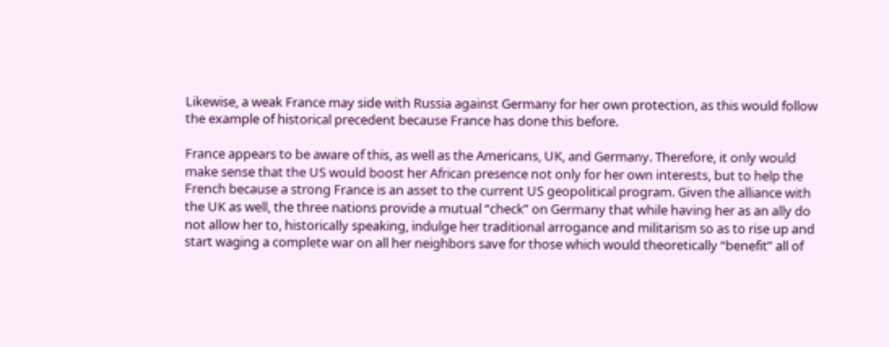Likewise, a weak France may side with Russia against Germany for her own protection, as this would follow the example of historical precedent because France has done this before.

France appears to be aware of this, as well as the Americans, UK, and Germany. Therefore, it only would make sense that the US would boost her African presence not only for her own interests, but to help the French because a strong France is an asset to the current US geopolitical program. Given the alliance with the UK as well, the three nations provide a mutual “check” on Germany that while having her as an ally do not allow her to, historically speaking, indulge her traditional arrogance and militarism so as to rise up and start waging a complete war on all her neighbors save for those which would theoretically “benefit” all of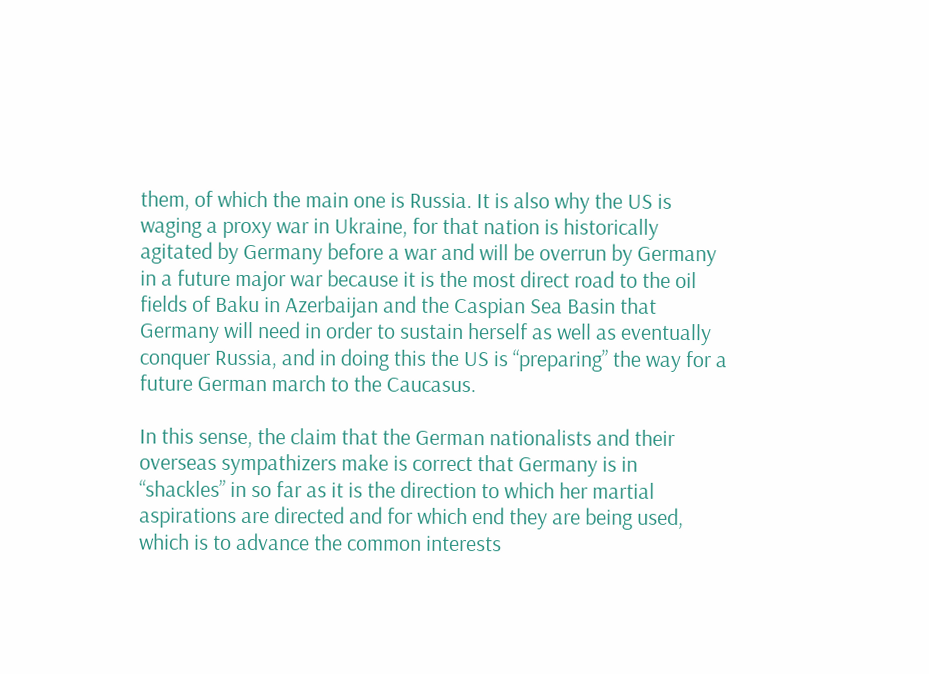them, of which the main one is Russia. It is also why the US is waging a proxy war in Ukraine, for that nation is historically agitated by Germany before a war and will be overrun by Germany in a future major war because it is the most direct road to the oil fields of Baku in Azerbaijan and the Caspian Sea Basin that Germany will need in order to sustain herself as well as eventually conquer Russia, and in doing this the US is “preparing” the way for a future German march to the Caucasus.

In this sense, the claim that the German nationalists and their overseas sympathizers make is correct that Germany is in “shackles” in so far as it is the direction to which her martial aspirations are directed and for which end they are being used, which is to advance the common interests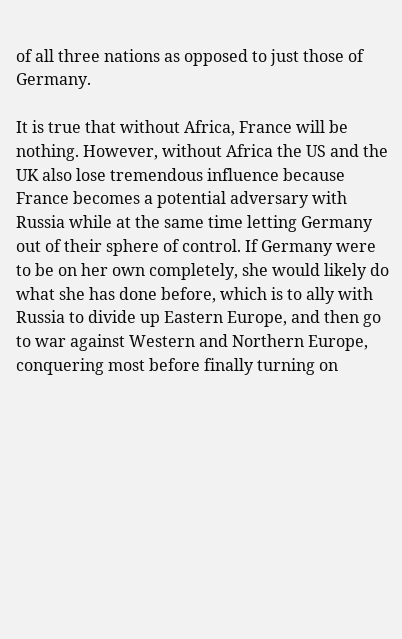of all three nations as opposed to just those of Germany.

It is true that without Africa, France will be nothing. However, without Africa the US and the UK also lose tremendous influence because France becomes a potential adversary with Russia while at the same time letting Germany out of their sphere of control. If Germany were to be on her own completely, she would likely do what she has done before, which is to ally with Russia to divide up Eastern Europe, and then go to war against Western and Northern Europe, conquering most before finally turning on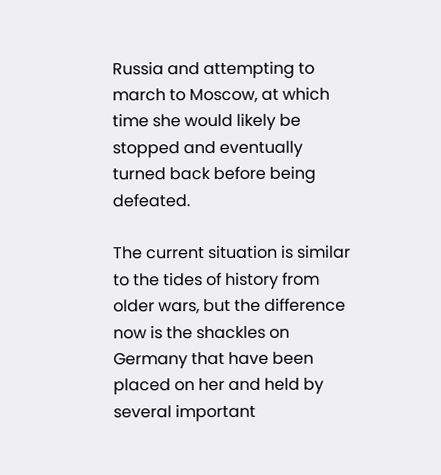Russia and attempting to march to Moscow, at which time she would likely be stopped and eventually turned back before being defeated.

The current situation is similar to the tides of history from older wars, but the difference now is the shackles on Germany that have been placed on her and held by several important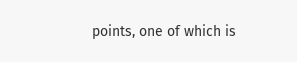points, one of which is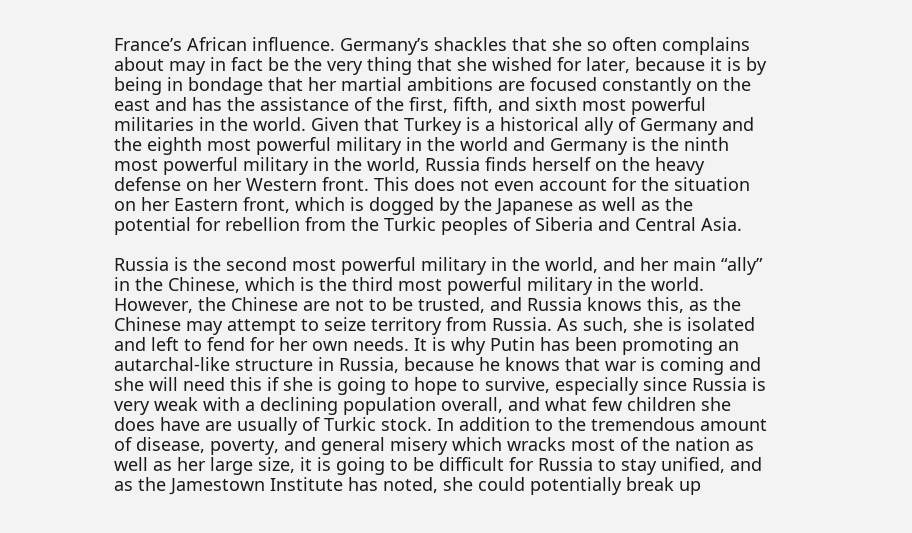France’s African influence. Germany’s shackles that she so often complains about may in fact be the very thing that she wished for later, because it is by being in bondage that her martial ambitions are focused constantly on the east and has the assistance of the first, fifth, and sixth most powerful militaries in the world. Given that Turkey is a historical ally of Germany and the eighth most powerful military in the world and Germany is the ninth most powerful military in the world, Russia finds herself on the heavy defense on her Western front. This does not even account for the situation on her Eastern front, which is dogged by the Japanese as well as the potential for rebellion from the Turkic peoples of Siberia and Central Asia.

Russia is the second most powerful military in the world, and her main “ally” in the Chinese, which is the third most powerful military in the world. However, the Chinese are not to be trusted, and Russia knows this, as the Chinese may attempt to seize territory from Russia. As such, she is isolated and left to fend for her own needs. It is why Putin has been promoting an autarchal-like structure in Russia, because he knows that war is coming and she will need this if she is going to hope to survive, especially since Russia is very weak with a declining population overall, and what few children she does have are usually of Turkic stock. In addition to the tremendous amount of disease, poverty, and general misery which wracks most of the nation as well as her large size, it is going to be difficult for Russia to stay unified, and as the Jamestown Institute has noted, she could potentially break up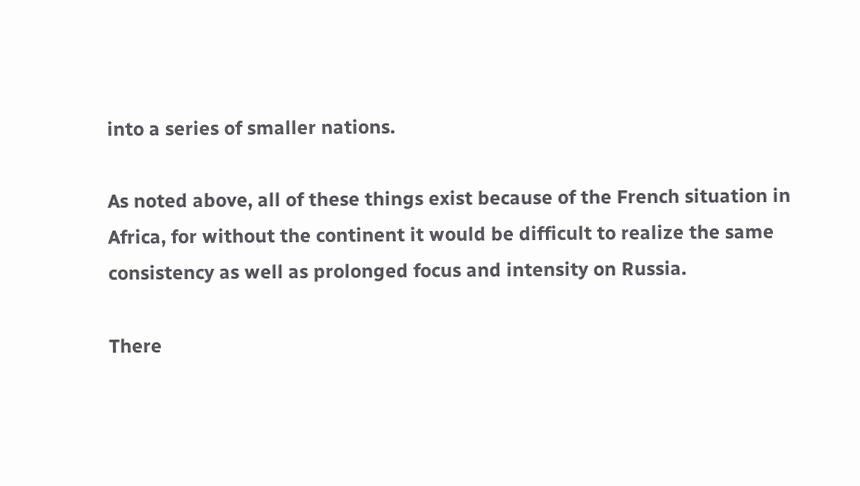into a series of smaller nations.

As noted above, all of these things exist because of the French situation in Africa, for without the continent it would be difficult to realize the same consistency as well as prolonged focus and intensity on Russia.

There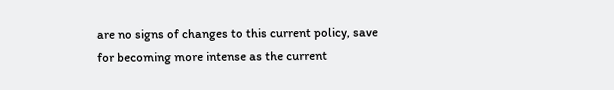are no signs of changes to this current policy, save for becoming more intense as the current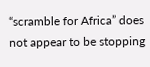“scramble for Africa” does not appear to be stopping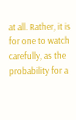at all. Rather, it is for one to watch carefully, as the probability for a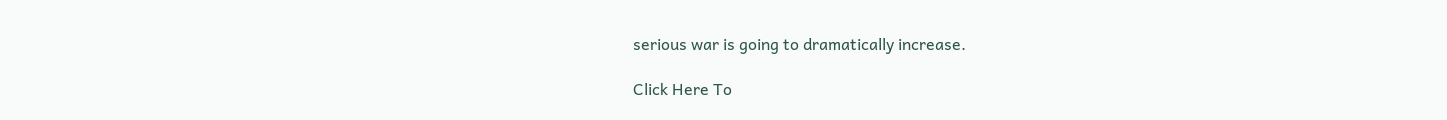serious war is going to dramatically increase.

Click Here To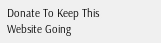Donate To Keep This Website Going